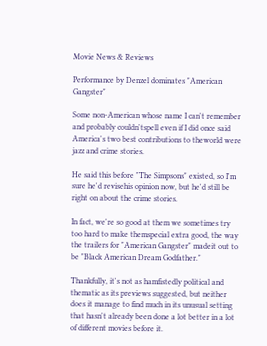Movie News & Reviews

Performance by Denzel dominates "American Gangster"

Some non-American whose name I can't remember and probably couldn'tspell even if I did once said America's two best contributions to theworld were jazz and crime stories.

He said this before "The Simpsons" existed, so I'm sure he'd revisehis opinion now, but he'd still be right on about the crime stories.

In fact, we're so good at them we sometimes try too hard to make themspecial extra good, the way the trailers for "American Gangster" madeit out to be "Black American Dream Godfather."

Thankfully, it's not as hamfistedly political and thematic as its previews suggested, but neither does it manage to find much in its unusual setting that hasn't already been done a lot better in a lot of different movies before it.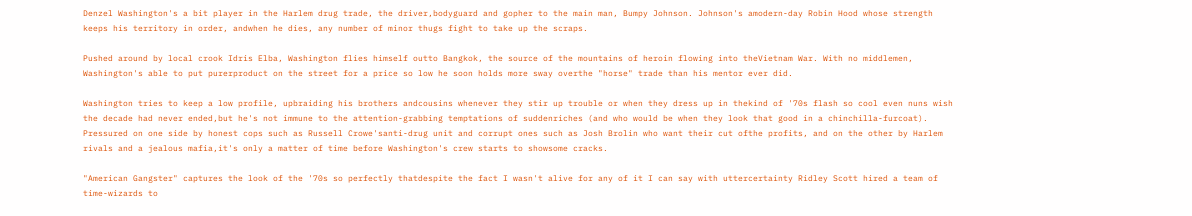Denzel Washington's a bit player in the Harlem drug trade, the driver,bodyguard and gopher to the main man, Bumpy Johnson. Johnson's amodern-day Robin Hood whose strength keeps his territory in order, andwhen he dies, any number of minor thugs fight to take up the scraps.

Pushed around by local crook Idris Elba, Washington flies himself outto Bangkok, the source of the mountains of heroin flowing into theVietnam War. With no middlemen, Washington's able to put purerproduct on the street for a price so low he soon holds more sway overthe "horse" trade than his mentor ever did.

Washington tries to keep a low profile, upbraiding his brothers andcousins whenever they stir up trouble or when they dress up in thekind of '70s flash so cool even nuns wish the decade had never ended,but he's not immune to the attention-grabbing temptations of suddenriches (and who would be when they look that good in a chinchilla-furcoat). Pressured on one side by honest cops such as Russell Crowe'santi-drug unit and corrupt ones such as Josh Brolin who want their cut ofthe profits, and on the other by Harlem rivals and a jealous mafia,it's only a matter of time before Washington's crew starts to showsome cracks.

"American Gangster" captures the look of the '70s so perfectly thatdespite the fact I wasn't alive for any of it I can say with uttercertainty Ridley Scott hired a team of time-wizards to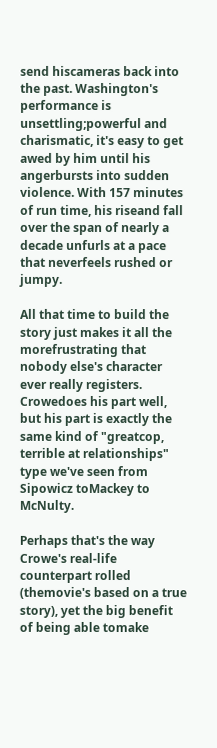send hiscameras back into the past. Washington's performance is unsettling;powerful and charismatic, it's easy to get awed by him until his angerbursts into sudden violence. With 157 minutes of run time, his riseand fall over the span of nearly a decade unfurls at a pace that neverfeels rushed or jumpy.

All that time to build the story just makes it all the morefrustrating that nobody else's character ever really registers. Crowedoes his part well, but his part is exactly the same kind of "greatcop, terrible at relationships" type we've seen from Sipowicz toMackey to McNulty.

Perhaps that's the way Crowe's real-life counterpart rolled (themovie's based on a true story), yet the big benefit of being able tomake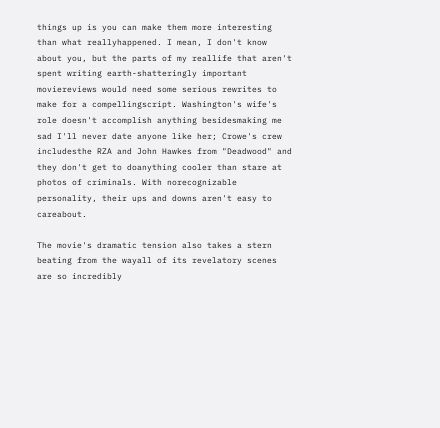things up is you can make them more interesting than what reallyhappened. I mean, I don't know about you, but the parts of my reallife that aren't spent writing earth-shatteringly important moviereviews would need some serious rewrites to make for a compellingscript. Washington's wife's role doesn't accomplish anything besidesmaking me sad I'll never date anyone like her; Crowe's crew includesthe RZA and John Hawkes from "Deadwood" and they don't get to doanything cooler than stare at photos of criminals. With norecognizable personality, their ups and downs aren't easy to careabout.

The movie's dramatic tension also takes a stern beating from the wayall of its revelatory scenes are so incredibly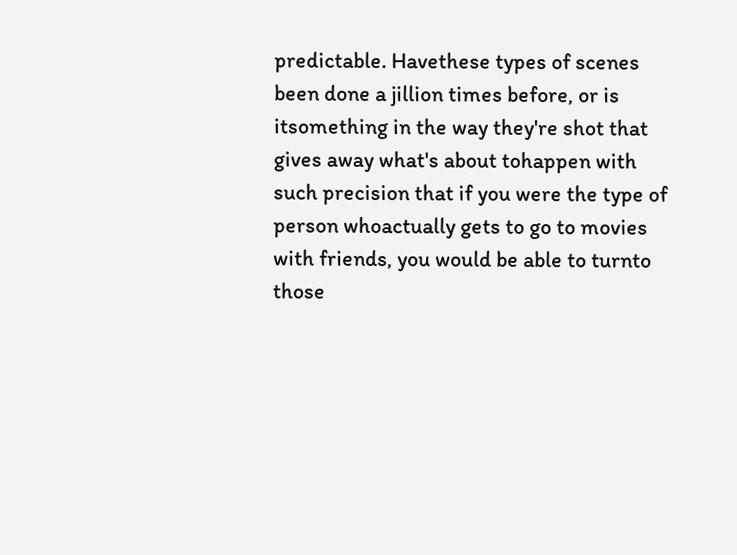predictable. Havethese types of scenes been done a jillion times before, or is itsomething in the way they're shot that gives away what's about tohappen with such precision that if you were the type of person whoactually gets to go to movies with friends, you would be able to turnto those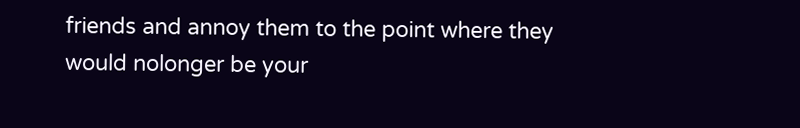friends and annoy them to the point where they would nolonger be your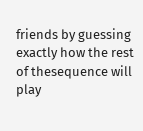friends by guessing exactly how the rest of thesequence will play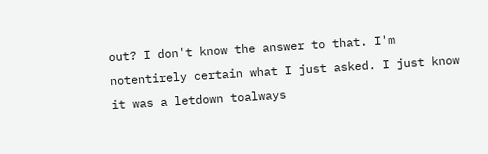out? I don't know the answer to that. I'm notentirely certain what I just asked. I just know it was a letdown toalways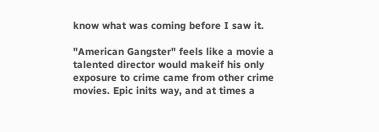know what was coming before I saw it.

"American Gangster" feels like a movie a talented director would makeif his only exposure to crime came from other crime movies. Epic inits way, and at times a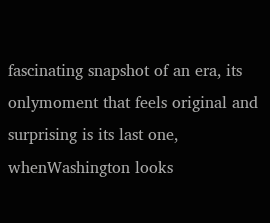fascinating snapshot of an era, its onlymoment that feels original and surprising is its last one, whenWashington looks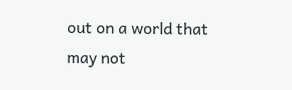out on a world that may not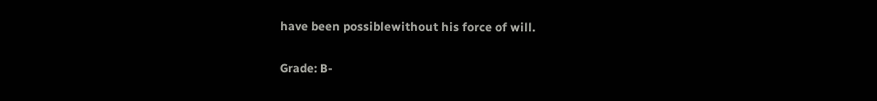have been possiblewithout his force of will.

Grade: B-